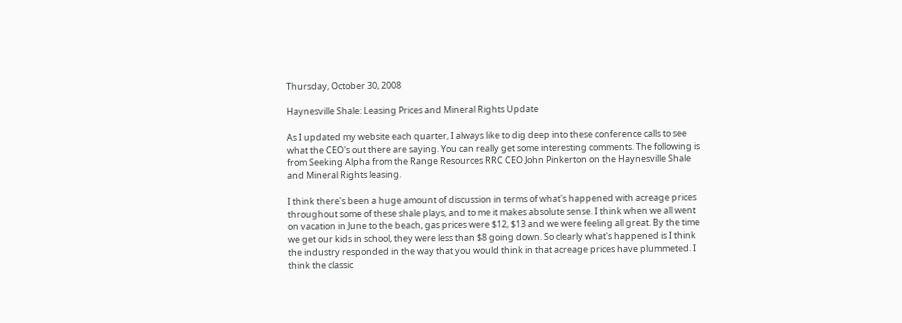Thursday, October 30, 2008

Haynesville Shale: Leasing Prices and Mineral Rights Update

As I updated my website each quarter, I always like to dig deep into these conference calls to see what the CEO's out there are saying. You can really get some interesting comments. The following is from Seeking Alpha from the Range Resources RRC CEO John Pinkerton on the Haynesville Shale and Mineral Rights leasing.

I think there's been a huge amount of discussion in terms of what's happened with acreage prices throughout some of these shale plays, and to me it makes absolute sense. I think when we all went on vacation in June to the beach, gas prices were $12, $13 and we were feeling all great. By the time we get our kids in school, they were less than $8 going down. So clearly what's happened is I think the industry responded in the way that you would think in that acreage prices have plummeted. I think the classic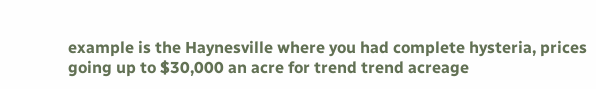example is the Haynesville where you had complete hysteria, prices going up to $30,000 an acre for trend trend acreage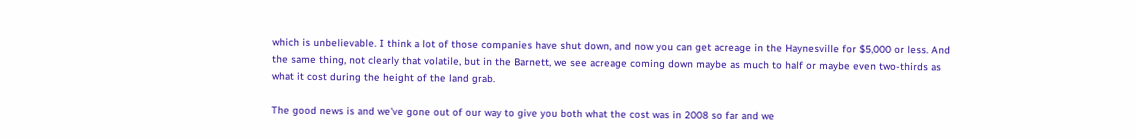which is unbelievable. I think a lot of those companies have shut down, and now you can get acreage in the Haynesville for $5,000 or less. And the same thing, not clearly that volatile, but in the Barnett, we see acreage coming down maybe as much to half or maybe even two-thirds as what it cost during the height of the land grab.

The good news is and we've gone out of our way to give you both what the cost was in 2008 so far and we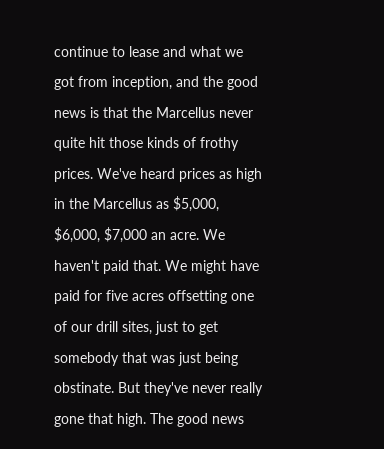continue to lease and what we got from inception, and the good news is that the Marcellus never quite hit those kinds of frothy prices. We've heard prices as high in the Marcellus as $5,000, $6,000, $7,000 an acre. We haven't paid that. We might have paid for five acres offsetting one of our drill sites, just to get somebody that was just being obstinate. But they've never really gone that high. The good news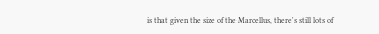is that given the size of the Marcellus, there's still lots of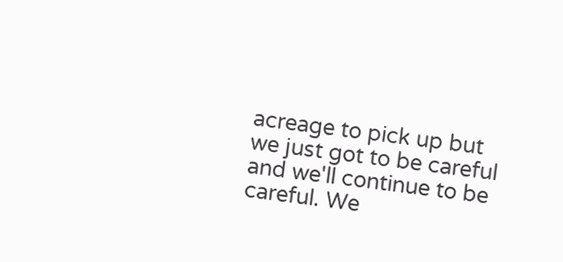acreage to pick up but we just got to be careful and we'll continue to be careful. We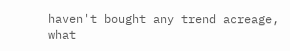haven't bought any trend acreage, what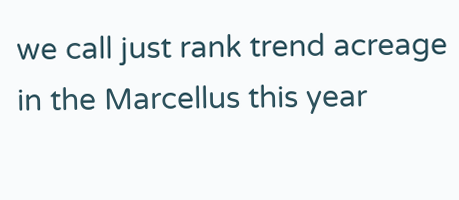we call just rank trend acreage in the Marcellus this year